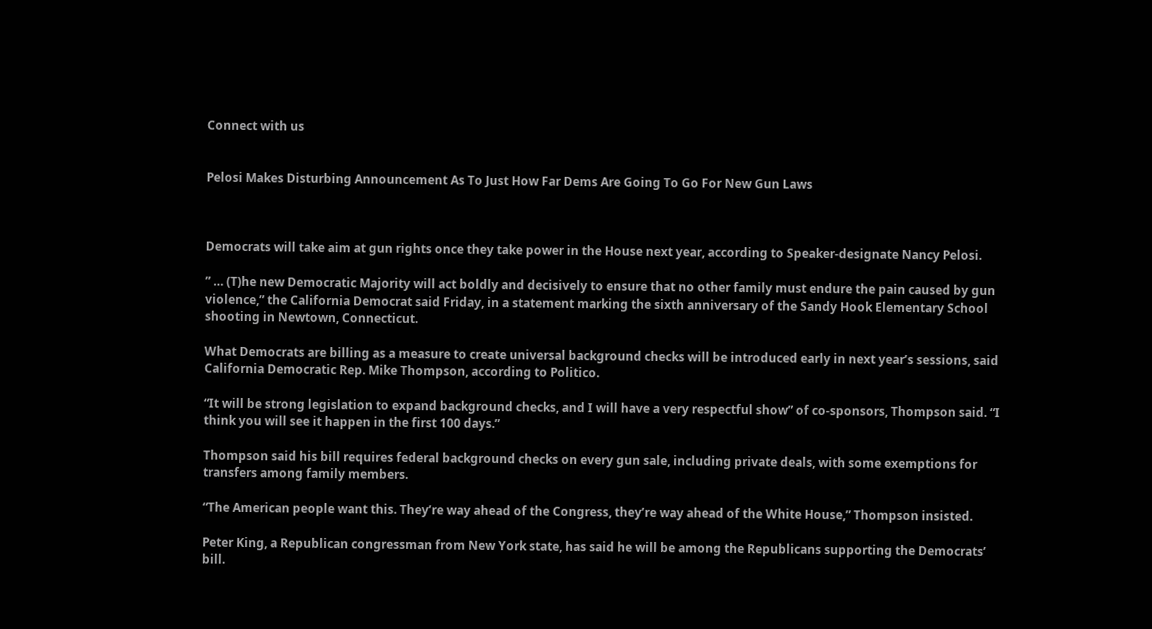Connect with us


Pelosi Makes Disturbing Announcement As To Just How Far Dems Are Going To Go For New Gun Laws



Democrats will take aim at gun rights once they take power in the House next year, according to Speaker-designate Nancy Pelosi.

” … (T)he new Democratic Majority will act boldly and decisively to ensure that no other family must endure the pain caused by gun violence,” the California Democrat said Friday, in a statement marking the sixth anniversary of the Sandy Hook Elementary School shooting in Newtown, Connecticut.

What Democrats are billing as a measure to create universal background checks will be introduced early in next year’s sessions, said California Democratic Rep. Mike Thompson, according to Politico.

“It will be strong legislation to expand background checks, and I will have a very respectful show” of co-sponsors, Thompson said. “I think you will see it happen in the first 100 days.”

Thompson said his bill requires federal background checks on every gun sale, including private deals, with some exemptions for transfers among family members.

“The American people want this. They’re way ahead of the Congress, they’re way ahead of the White House,” Thompson insisted.

Peter King, a Republican congressman from New York state, has said he will be among the Republicans supporting the Democrats’ bill.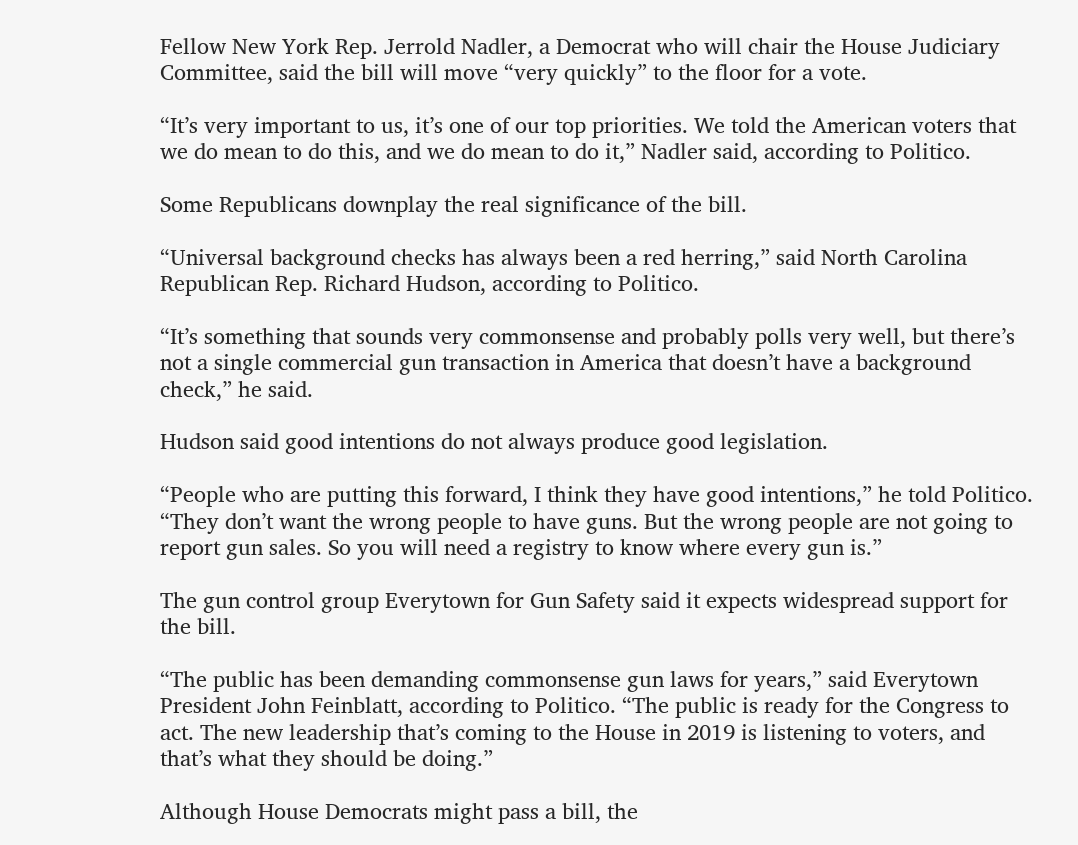Fellow New York Rep. Jerrold Nadler, a Democrat who will chair the House Judiciary Committee, said the bill will move “very quickly” to the floor for a vote.

“It’s very important to us, it’s one of our top priorities. We told the American voters that we do mean to do this, and we do mean to do it,” Nadler said, according to Politico.

Some Republicans downplay the real significance of the bill.

“Universal background checks has always been a red herring,” said North Carolina Republican Rep. Richard Hudson, according to Politico.

“It’s something that sounds very commonsense and probably polls very well, but there’s not a single commercial gun transaction in America that doesn’t have a background check,” he said.

Hudson said good intentions do not always produce good legislation.

“People who are putting this forward, I think they have good intentions,” he told Politico. “They don’t want the wrong people to have guns. But the wrong people are not going to report gun sales. So you will need a registry to know where every gun is.”

The gun control group Everytown for Gun Safety said it expects widespread support for the bill.

“The public has been demanding commonsense gun laws for years,” said Everytown President John Feinblatt, according to Politico. “The public is ready for the Congress to act. The new leadership that’s coming to the House in 2019 is listening to voters, and that’s what they should be doing.”

Although House Democrats might pass a bill, the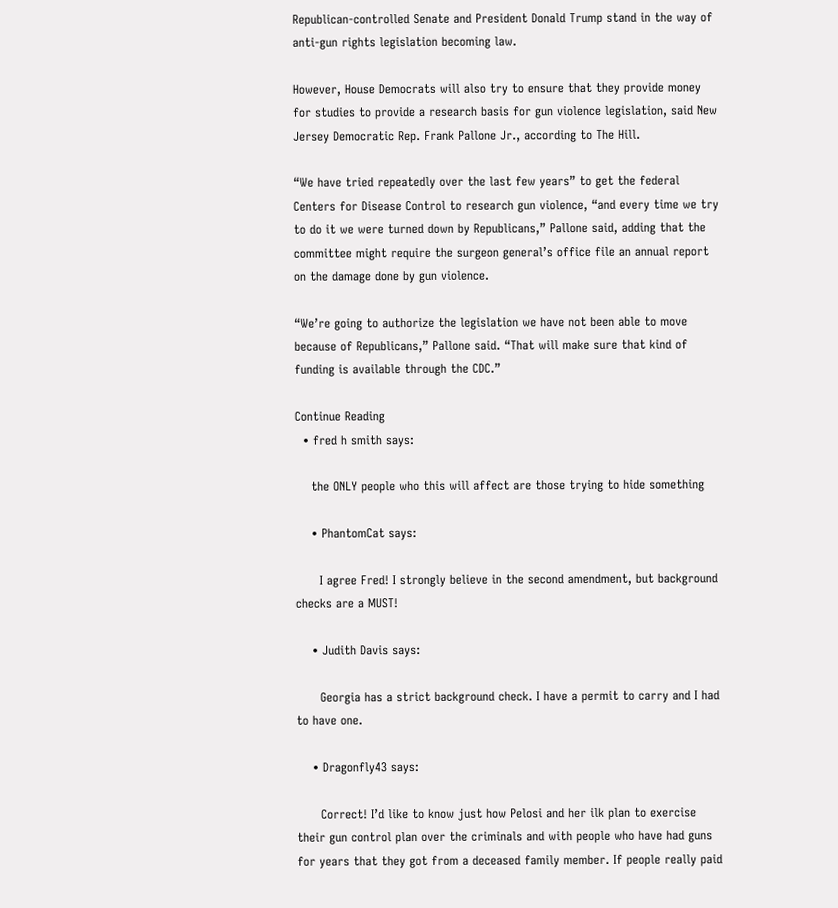Republican-controlled Senate and President Donald Trump stand in the way of anti-gun rights legislation becoming law.

However, House Democrats will also try to ensure that they provide money for studies to provide a research basis for gun violence legislation, said New Jersey Democratic Rep. Frank Pallone Jr., according to The Hill.

“We have tried repeatedly over the last few years” to get the federal Centers for Disease Control to research gun violence, “and every time we try to do it we were turned down by Republicans,” Pallone said, adding that the committee might require the surgeon general’s office file an annual report on the damage done by gun violence.

“We’re going to authorize the legislation we have not been able to move because of Republicans,” Pallone said. “That will make sure that kind of funding is available through the CDC.”

Continue Reading
  • fred h smith says:

    the ONLY people who this will affect are those trying to hide something

    • PhantomCat says:

      I agree Fred! I strongly believe in the second amendment, but background checks are a MUST!

    • Judith Davis says:

      Georgia has a strict background check. I have a permit to carry and I had to have one.

    • Dragonfly43 says:

      Correct! I’d like to know just how Pelosi and her ilk plan to exercise their gun control plan over the criminals and with people who have had guns for years that they got from a deceased family member. If people really paid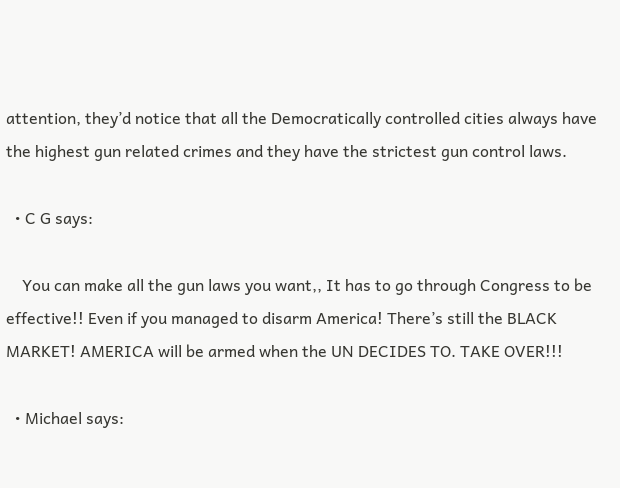attention, they’d notice that all the Democratically controlled cities always have the highest gun related crimes and they have the strictest gun control laws.

  • C G says:

    You can make all the gun laws you want,, It has to go through Congress to be effective!! Even if you managed to disarm America! There’s still the BLACK MARKET! AMERICA will be armed when the UN DECIDES TO. TAKE OVER!!!

  • Michael says: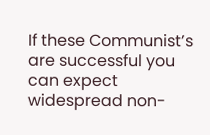If these Communist’s are successful you can expect widespread non-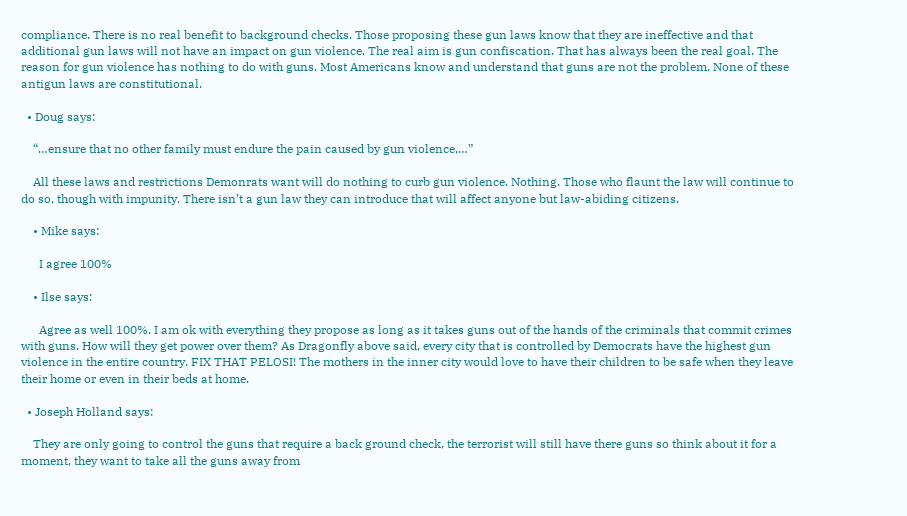compliance. There is no real benefit to background checks. Those proposing these gun laws know that they are ineffective and that additional gun laws will not have an impact on gun violence. The real aim is gun confiscation. That has always been the real goal. The reason for gun violence has nothing to do with guns. Most Americans know and understand that guns are not the problem. None of these antigun laws are constitutional.

  • Doug says:

    “…ensure that no other family must endure the pain caused by gun violence,…”

    All these laws and restrictions Demonrats want will do nothing to curb gun violence. Nothing. Those who flaunt the law will continue to do so, though with impunity. There isn’t a gun law they can introduce that will affect anyone but law-abiding citizens.

    • Mike says:

      I agree 100%

    • Ilse says:

      Agree as well 100%. I am ok with everything they propose as long as it takes guns out of the hands of the criminals that commit crimes with guns. How will they get power over them? As Dragonfly above said, every city that is controlled by Democrats have the highest gun violence in the entire country. FIX THAT PELOSI! The mothers in the inner city would love to have their children to be safe when they leave their home or even in their beds at home.

  • Joseph Holland says:

    They are only going to control the guns that require a back ground check, the terrorist will still have there guns so think about it for a moment, they want to take all the guns away from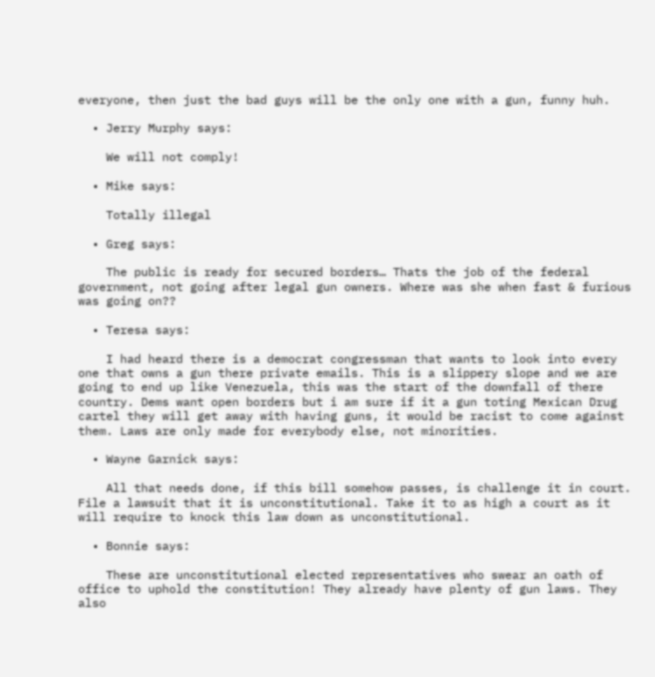everyone, then just the bad guys will be the only one with a gun, funny huh.

  • Jerry Murphy says:

    We will not comply!

  • Mike says:

    Totally illegal

  • Greg says:

    The public is ready for secured borders… Thats the job of the federal government, not going after legal gun owners. Where was she when fast & furious was going on??

  • Teresa says:

    I had heard there is a democrat congressman that wants to look into every one that owns a gun there private emails. This is a slippery slope and we are going to end up like Venezuela, this was the start of the downfall of there country. Dems want open borders but i am sure if it a gun toting Mexican Drug cartel they will get away with having guns, it would be racist to come against them. Laws are only made for everybody else, not minorities.

  • Wayne Garnick says:

    All that needs done, if this bill somehow passes, is challenge it in court. File a lawsuit that it is unconstitutional. Take it to as high a court as it will require to knock this law down as unconstitutional.

  • Bonnie says:

    These are unconstitutional elected representatives who swear an oath of office to uphold the constitution! They already have plenty of gun laws. They also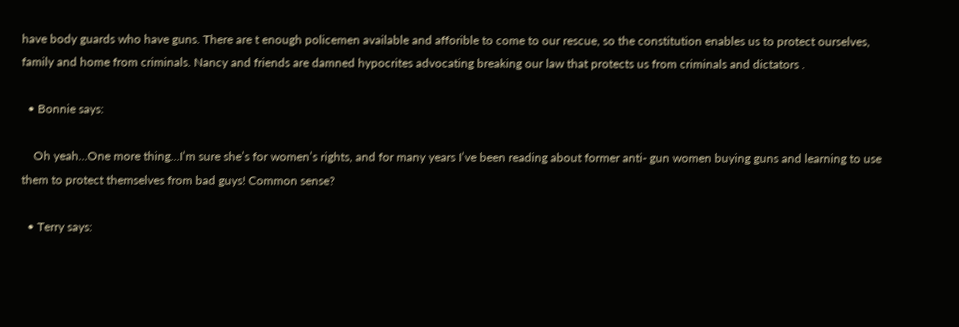have body guards who have guns. There are t enough policemen available and afforible to come to our rescue, so the constitution enables us to protect ourselves, family and home from criminals. Nancy and friends are damned hypocrites advocating breaking our law that protects us from criminals and dictators .

  • Bonnie says:

    Oh yeah…One more thing…I’m sure she’s for women’s rights, and for many years I’ve been reading about former anti- gun women buying guns and learning to use them to protect themselves from bad guys! Common sense?

  • Terry says: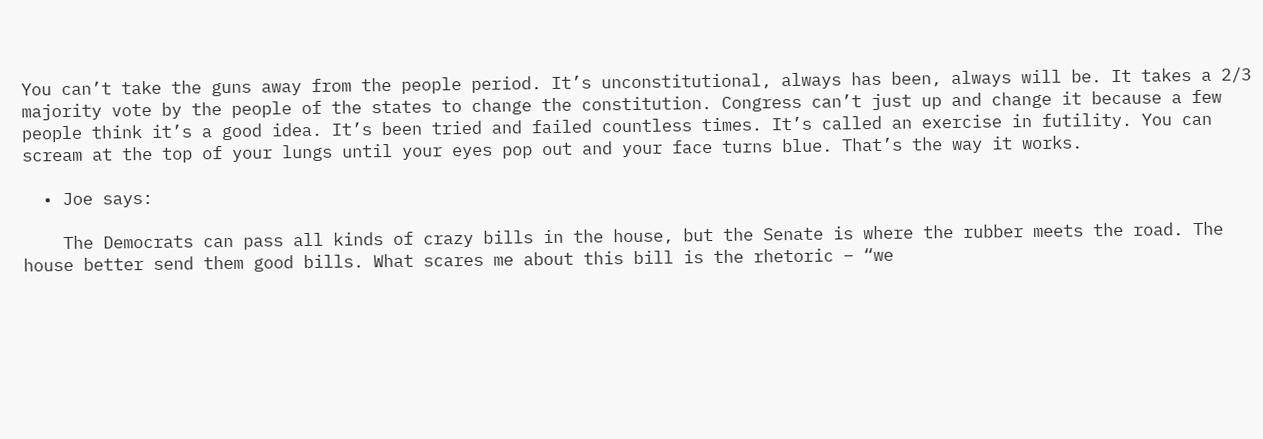You can’t take the guns away from the people period. It’s unconstitutional, always has been, always will be. It takes a 2/3 majority vote by the people of the states to change the constitution. Congress can’t just up and change it because a few people think it’s a good idea. It’s been tried and failed countless times. It’s called an exercise in futility. You can scream at the top of your lungs until your eyes pop out and your face turns blue. That’s the way it works.

  • Joe says:

    The Democrats can pass all kinds of crazy bills in the house, but the Senate is where the rubber meets the road. The house better send them good bills. What scares me about this bill is the rhetoric – “we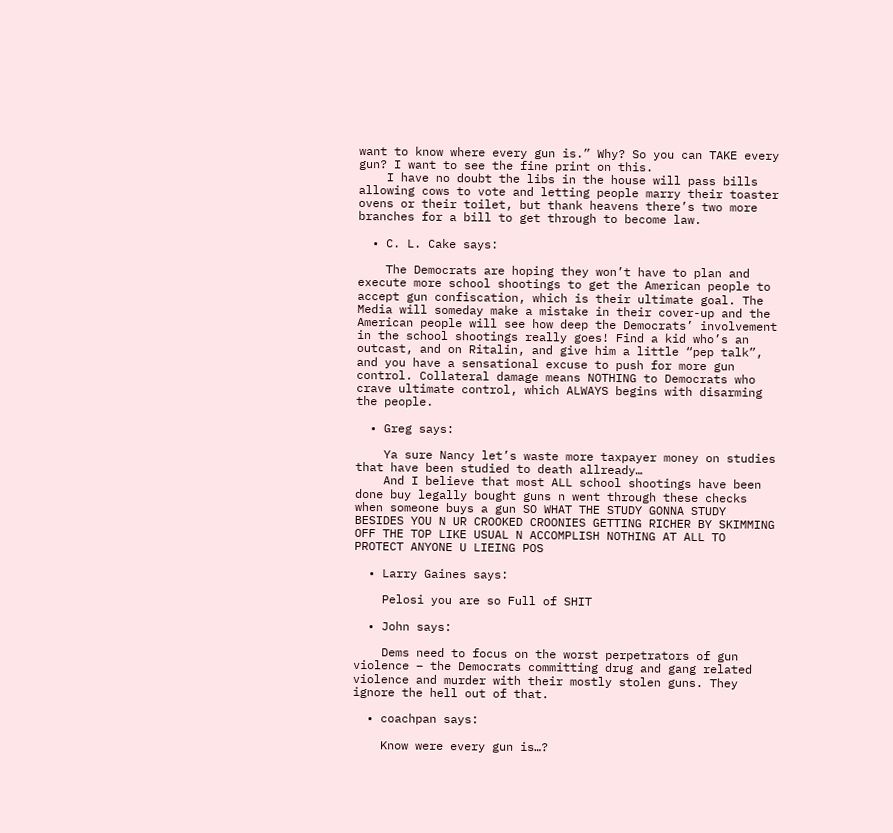want to know where every gun is.” Why? So you can TAKE every gun? I want to see the fine print on this.
    I have no doubt the libs in the house will pass bills allowing cows to vote and letting people marry their toaster ovens or their toilet, but thank heavens there’s two more branches for a bill to get through to become law.

  • C. L. Cake says:

    The Democrats are hoping they won’t have to plan and execute more school shootings to get the American people to accept gun confiscation, which is their ultimate goal. The Media will someday make a mistake in their cover-up and the American people will see how deep the Democrats’ involvement in the school shootings really goes! Find a kid who’s an outcast, and on Ritalin, and give him a little “pep talk”, and you have a sensational excuse to push for more gun control. Collateral damage means NOTHING to Democrats who crave ultimate control, which ALWAYS begins with disarming the people.

  • Greg says:

    Ya sure Nancy let’s waste more taxpayer money on studies that have been studied to death allready…
    And I believe that most ALL school shootings have been done buy legally bought guns n went through these checks when someone buys a gun SO WHAT THE STUDY GONNA STUDY BESIDES YOU N UR CROOKED CROONIES GETTING RICHER BY SKIMMING OFF THE TOP LIKE USUAL N ACCOMPLISH NOTHING AT ALL TO PROTECT ANYONE U LIEING POS

  • Larry Gaines says:

    Pelosi you are so Full of SHIT

  • John says:

    Dems need to focus on the worst perpetrators of gun violence – the Democrats committing drug and gang related violence and murder with their mostly stolen guns. They ignore the hell out of that.

  • coachpan says:

    Know were every gun is…?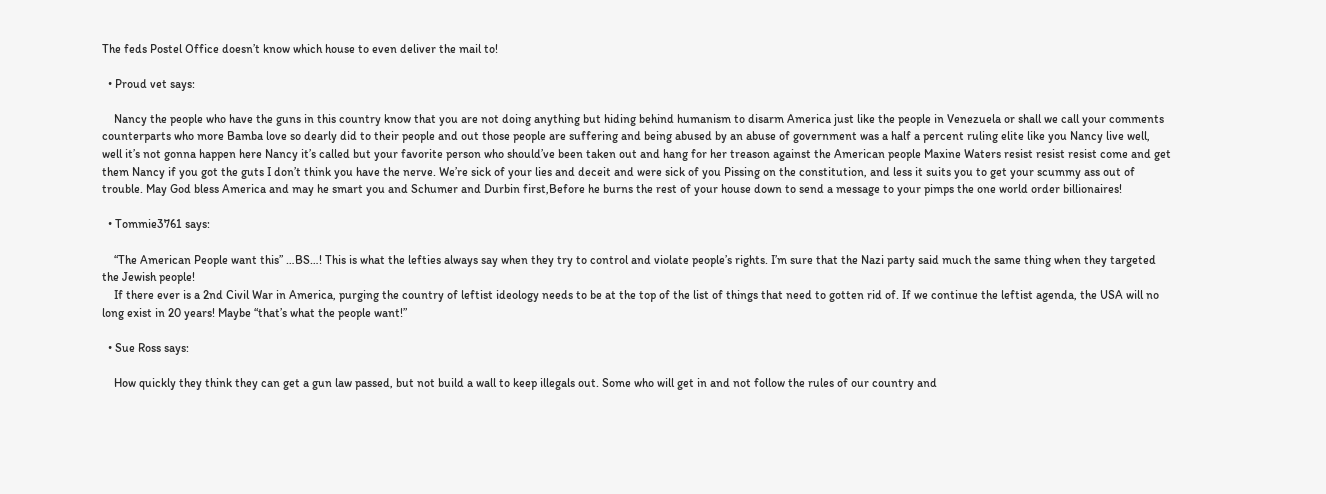The feds Postel Office doesn’t know which house to even deliver the mail to!

  • Proud vet says:

    Nancy the people who have the guns in this country know that you are not doing anything but hiding behind humanism to disarm America just like the people in Venezuela or shall we call your comments counterparts who more Bamba love so dearly did to their people and out those people are suffering and being abused by an abuse of government was a half a percent ruling elite like you Nancy live well, well it’s not gonna happen here Nancy it’s called but your favorite person who should’ve been taken out and hang for her treason against the American people Maxine Waters resist resist resist come and get them Nancy if you got the guts I don’t think you have the nerve. We’re sick of your lies and deceit and were sick of you Pissing on the constitution, and less it suits you to get your scummy ass out of trouble. May God bless America and may he smart you and Schumer and Durbin first,Before he burns the rest of your house down to send a message to your pimps the one world order billionaires!

  • Tommie3761 says:

    “The American People want this” …BS…! This is what the lefties always say when they try to control and violate people’s rights. I’m sure that the Nazi party said much the same thing when they targeted the Jewish people!
    If there ever is a 2nd Civil War in America, purging the country of leftist ideology needs to be at the top of the list of things that need to gotten rid of. If we continue the leftist agenda, the USA will no long exist in 20 years! Maybe “that’s what the people want!”

  • Sue Ross says:

    How quickly they think they can get a gun law passed, but not build a wall to keep illegals out. Some who will get in and not follow the rules of our country and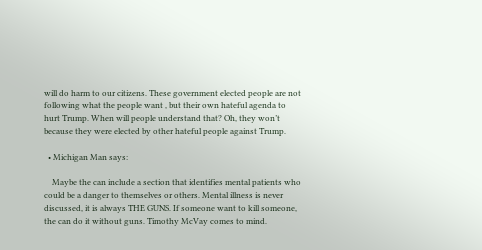will do harm to our citizens. These government elected people are not following what the people want , but their own hateful agenda to hurt Trump. When will people understand that? Oh, they won’t because they were elected by other hateful people against Trump.

  • Michigan Man says:

    Maybe the can include a section that identifies mental patients who could be a danger to themselves or others. Mental illness is never discussed, it is always THE GUNS. If someone want to kill someone, the can do it without guns. Timothy McVay comes to mind.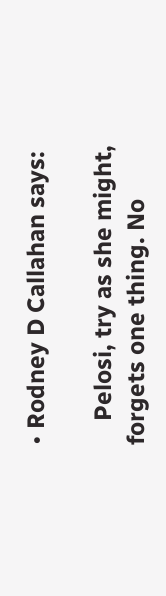• Rodney D Callahan says:

    Pelosi, try as she might, forgets one thing. No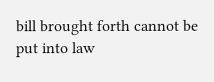bill brought forth cannot be put into law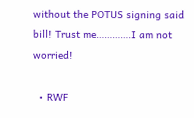without the POTUS signing said bill! Trust me………….I am not worried!

  • RWF